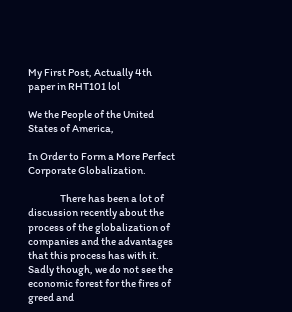My First Post, Actually 4th paper in RHT101 lol

We the People of the United States of America,

In Order to Form a More Perfect Corporate Globalization.

                There has been a lot of discussion recently about the process of the globalization of companies and the advantages that this process has with it. Sadly though, we do not see the economic forest for the fires of greed and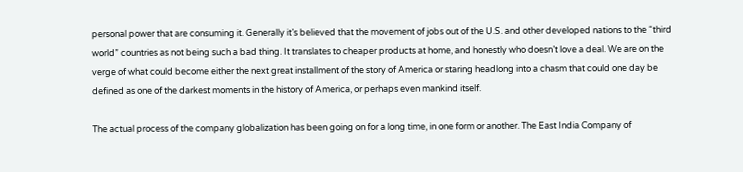personal power that are consuming it. Generally it’s believed that the movement of jobs out of the U.S. and other developed nations to the “third world” countries as not being such a bad thing. It translates to cheaper products at home, and honestly who doesn’t love a deal. We are on the verge of what could become either the next great installment of the story of America or staring headlong into a chasm that could one day be defined as one of the darkest moments in the history of America, or perhaps even mankind itself.

The actual process of the company globalization has been going on for a long time, in one form or another. The East India Company of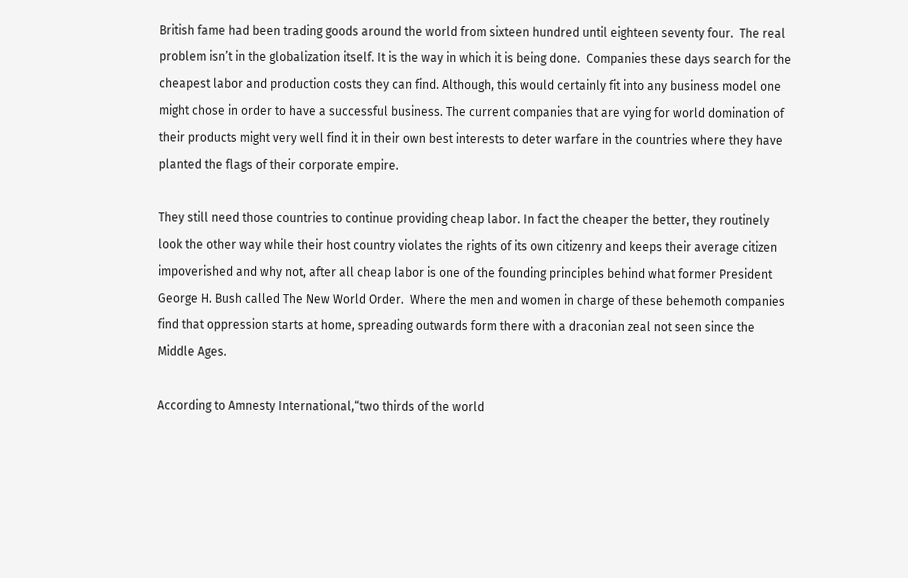British fame had been trading goods around the world from sixteen hundred until eighteen seventy four.  The real problem isn’t in the globalization itself. It is the way in which it is being done.  Companies these days search for the cheapest labor and production costs they can find. Although, this would certainly fit into any business model one might chose in order to have a successful business. The current companies that are vying for world domination of their products might very well find it in their own best interests to deter warfare in the countries where they have planted the flags of their corporate empire.

They still need those countries to continue providing cheap labor. In fact the cheaper the better, they routinely look the other way while their host country violates the rights of its own citizenry and keeps their average citizen impoverished and why not, after all cheap labor is one of the founding principles behind what former President George H. Bush called The New World Order.  Where the men and women in charge of these behemoth companies find that oppression starts at home, spreading outwards form there with a draconian zeal not seen since the Middle Ages.

According to Amnesty International,“two thirds of the world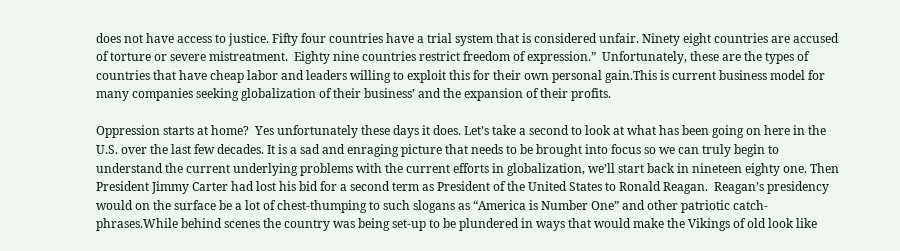does not have access to justice. Fifty four countries have a trial system that is considered unfair. Ninety eight countries are accused of torture or severe mistreatment.  Eighty nine countries restrict freedom of expression.”  Unfortunately, these are the types of countries that have cheap labor and leaders willing to exploit this for their own personal gain.This is current business model for many companies seeking globalization of their business’ and the expansion of their profits.

Oppression starts at home?  Yes unfortunately these days it does. Let’s take a second to look at what has been going on here in the U.S. over the last few decades. It is a sad and enraging picture that needs to be brought into focus so we can truly begin to understand the current underlying problems with the current efforts in globalization, we’ll start back in nineteen eighty one. Then President Jimmy Carter had lost his bid for a second term as President of the United States to Ronald Reagan.  Reagan’s presidency would on the surface be a lot of chest-thumping to such slogans as “America is Number One” and other patriotic catch-phrases.While behind scenes the country was being set-up to be plundered in ways that would make the Vikings of old look like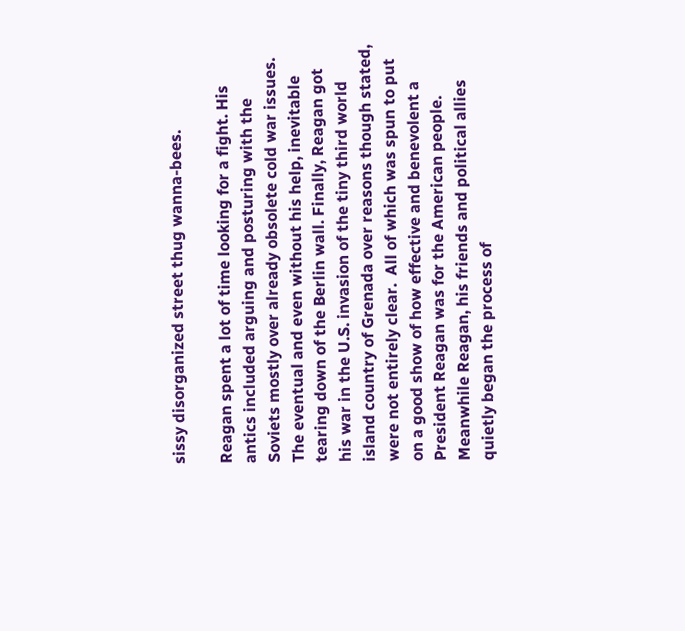sissy disorganized street thug wanna-bees.

Reagan spent a lot of time looking for a fight. His antics included arguing and posturing with the Soviets mostly over already obsolete cold war issues. The eventual and even without his help, inevitable tearing down of the Berlin wall. Finally, Reagan got his war in the U.S. invasion of the tiny third world island country of Grenada over reasons though stated, were not entirely clear.  All of which was spun to put on a good show of how effective and benevolent a President Reagan was for the American people. Meanwhile Reagan, his friends and political allies quietly began the process of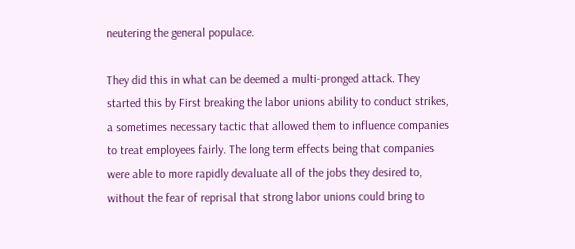neutering the general populace.

They did this in what can be deemed a multi-pronged attack. They started this by First breaking the labor unions ability to conduct strikes, a sometimes necessary tactic that allowed them to influence companies to treat employees fairly. The long term effects being that companies were able to more rapidly devaluate all of the jobs they desired to, without the fear of reprisal that strong labor unions could bring to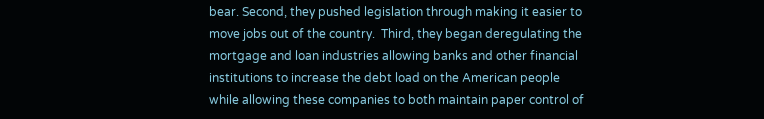bear. Second, they pushed legislation through making it easier to move jobs out of the country.  Third, they began deregulating the mortgage and loan industries allowing banks and other financial institutions to increase the debt load on the American people while allowing these companies to both maintain paper control of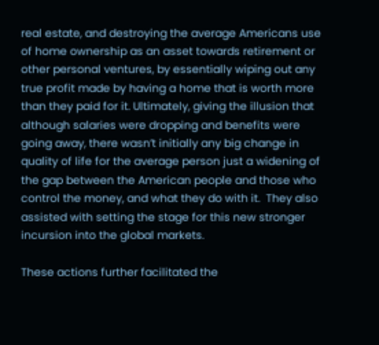real estate, and destroying the average Americans use of home ownership as an asset towards retirement or other personal ventures, by essentially wiping out any true profit made by having a home that is worth more than they paid for it. Ultimately, giving the illusion that although salaries were dropping and benefits were going away, there wasn’t initially any big change in quality of life for the average person just a widening of the gap between the American people and those who control the money, and what they do with it.  They also assisted with setting the stage for this new stronger incursion into the global markets.

These actions further facilitated the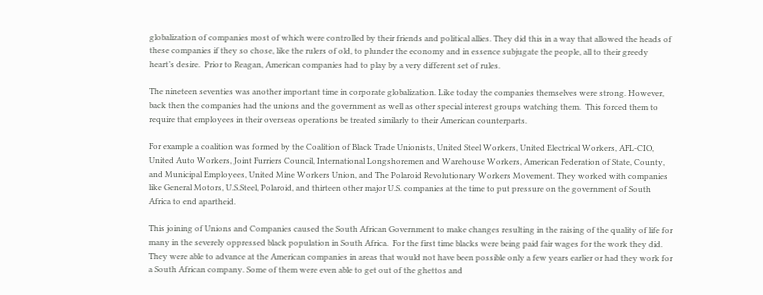globalization of companies most of which were controlled by their friends and political allies. They did this in a way that allowed the heads of these companies if they so chose, like the rulers of old, to plunder the economy and in essence subjugate the people, all to their greedy heart’s desire.  Prior to Reagan, American companies had to play by a very different set of rules.

The nineteen seventies was another important time in corporate globalization. Like today the companies themselves were strong. However, back then the companies had the unions and the government as well as other special interest groups watching them.  This forced them to require that employees in their overseas operations be treated similarly to their American counterparts.

For example a coalition was formed by the Coalition of Black Trade Unionists, United Steel Workers, United Electrical Workers, AFL-CIO, United Auto Workers, Joint Furriers Council, International Longshoremen and Warehouse Workers, American Federation of State, County, and Municipal Employees, United Mine Workers Union, and The Polaroid Revolutionary Workers Movement. They worked with companies like General Motors, U.S.Steel, Polaroid, and thirteen other major U.S. companies at the time to put pressure on the government of South Africa to end apartheid.

This joining of Unions and Companies caused the South African Government to make changes resulting in the raising of the quality of life for many in the severely oppressed black population in South Africa.  For the first time blacks were being paid fair wages for the work they did. They were able to advance at the American companies in areas that would not have been possible only a few years earlier or had they work for a South African company. Some of them were even able to get out of the ghettos and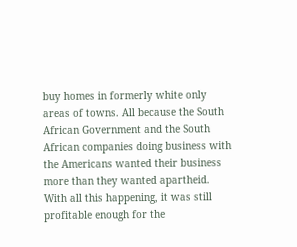buy homes in formerly white only areas of towns. All because the South African Government and the South African companies doing business with the Americans wanted their business more than they wanted apartheid.  With all this happening, it was still profitable enough for the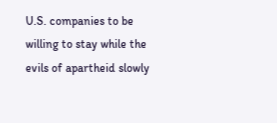U.S. companies to be willing to stay while the evils of apartheid slowly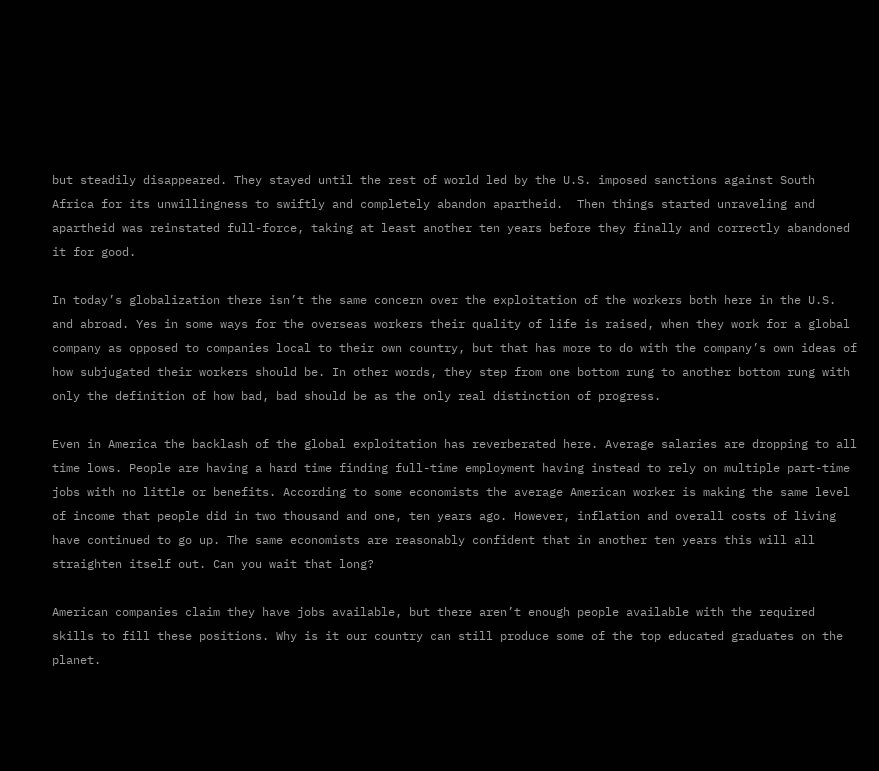but steadily disappeared. They stayed until the rest of world led by the U.S. imposed sanctions against South Africa for its unwillingness to swiftly and completely abandon apartheid.  Then things started unraveling and apartheid was reinstated full-force, taking at least another ten years before they finally and correctly abandoned it for good.

In today’s globalization there isn’t the same concern over the exploitation of the workers both here in the U.S. and abroad. Yes in some ways for the overseas workers their quality of life is raised, when they work for a global company as opposed to companies local to their own country, but that has more to do with the company’s own ideas of how subjugated their workers should be. In other words, they step from one bottom rung to another bottom rung with only the definition of how bad, bad should be as the only real distinction of progress.

Even in America the backlash of the global exploitation has reverberated here. Average salaries are dropping to all time lows. People are having a hard time finding full-time employment having instead to rely on multiple part-time jobs with no little or benefits. According to some economists the average American worker is making the same level of income that people did in two thousand and one, ten years ago. However, inflation and overall costs of living have continued to go up. The same economists are reasonably confident that in another ten years this will all straighten itself out. Can you wait that long?

American companies claim they have jobs available, but there aren’t enough people available with the required skills to fill these positions. Why is it our country can still produce some of the top educated graduates on the planet.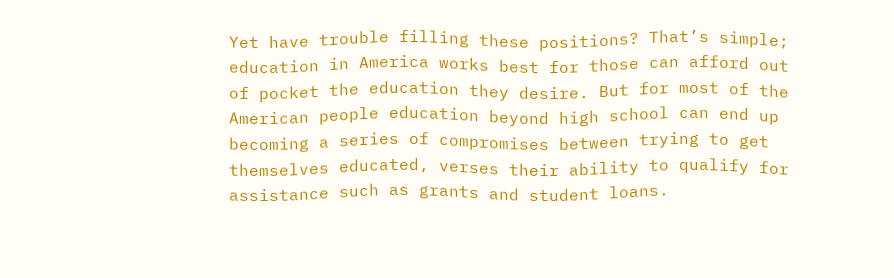Yet have trouble filling these positions? That’s simple; education in America works best for those can afford out of pocket the education they desire. But for most of the American people education beyond high school can end up becoming a series of compromises between trying to get themselves educated, verses their ability to qualify for assistance such as grants and student loans.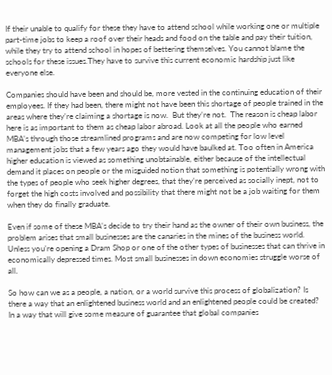If their unable to qualify for these they have to attend school while working one or multiple part-time jobs to keep a roof over their heads and food on the table and pay their tuition, while they try to attend school in hopes of bettering themselves. You cannot blame the schools for these issues.They have to survive this current economic hardship just like everyone else.

Companies should have been and should be, more vested in the continuing education of their employees. If they had been, there might not have been this shortage of people trained in the areas where they’re claiming a shortage is now.  But they’re not.  The reason is cheap labor here is as important to them as cheap labor abroad. Look at all the people who earned MBA’s through those streamlined programs and are now competing for low level management jobs that a few years ago they would have baulked at. Too often in America higher education is viewed as something unobtainable, either because of the intellectual demand it places on people or the misguided notion that something is potentially wrong with the types of people who seek higher degrees, that they’re perceived as socially inept, not to forget the high costs involved and possibility that there might not be a job waiting for them when they do finally graduate.

Even if some of these MBA’s decide to try their hand as the owner of their own business, the problem arises that small businesses are the canaries in the mines of the business world.  Unless you’re opening a Dram Shop or one of the other types of businesses that can thrive in economically depressed times. Most small businesses in down economies struggle worse of all.

So how can we as a people, a nation, or a world survive this process of globalization? Is there a way that an enlightened business world and an enlightened people could be created? In a way that will give some measure of guarantee that global companies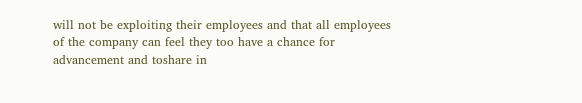will not be exploiting their employees and that all employees of the company can feel they too have a chance for advancement and toshare in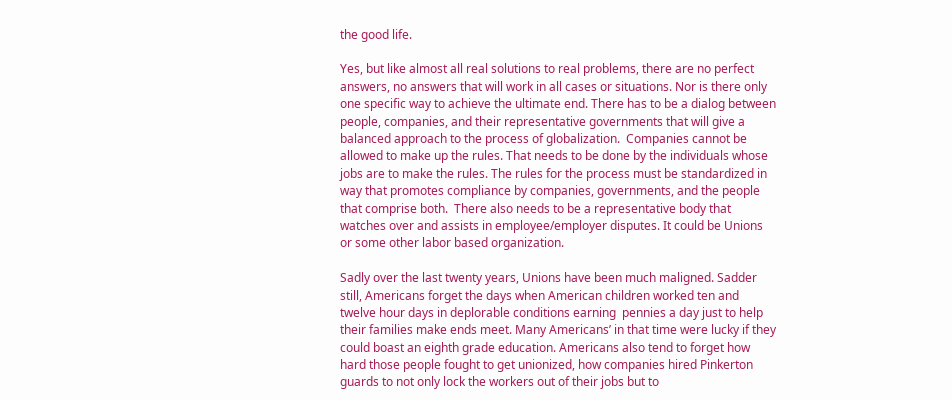the good life.

Yes, but like almost all real solutions to real problems, there are no perfect answers, no answers that will work in all cases or situations. Nor is there only one specific way to achieve the ultimate end. There has to be a dialog between people, companies, and their representative governments that will give a balanced approach to the process of globalization.  Companies cannot be allowed to make up the rules. That needs to be done by the individuals whose jobs are to make the rules. The rules for the process must be standardized in way that promotes compliance by companies, governments, and the people that comprise both.  There also needs to be a representative body that watches over and assists in employee/employer disputes. It could be Unions or some other labor based organization.

Sadly over the last twenty years, Unions have been much maligned. Sadder still, Americans forget the days when American children worked ten and twelve hour days in deplorable conditions earning  pennies a day just to help their families make ends meet. Many Americans’ in that time were lucky if they could boast an eighth grade education. Americans also tend to forget how hard those people fought to get unionized, how companies hired Pinkerton guards to not only lock the workers out of their jobs but to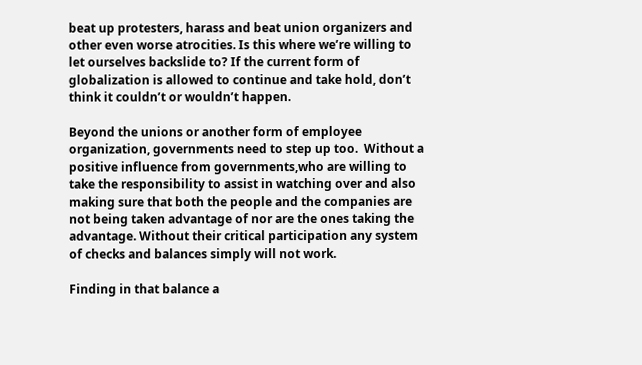beat up protesters, harass and beat union organizers and other even worse atrocities. Is this where we’re willing to let ourselves backslide to? If the current form of globalization is allowed to continue and take hold, don’t think it couldn’t or wouldn’t happen.

Beyond the unions or another form of employee organization, governments need to step up too.  Without a positive influence from governments,who are willing to take the responsibility to assist in watching over and also making sure that both the people and the companies are not being taken advantage of nor are the ones taking the advantage. Without their critical participation any system of checks and balances simply will not work.

Finding in that balance a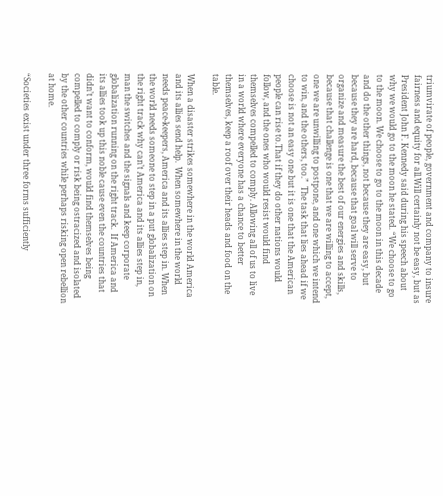triumvirate of people, government and company to insure fairness and equity for all.Will certainly not be easy, but as President John F. Kennedy said during his speech about why we would go to the moon he stated. “We choose to go to the moon. We choose to go to the moon in this decade and do the other things, not because they are easy, but because they are hard, because that goal will serve to organize and measure the best of our energies and skills, because that challenge is one that we are willing to accept, one we are unwilling to postpone, and one which we intend to win, and the others, too.”  The task that lies ahead if we choose is not an easy one but it is one that the American people can rise to.That if they do other nations would follow, and the ones who would resist would find themselves compelled to comply. Allowing all of us to live in a world where everyone has a chance to better themselves, keep a roof over their heads and food on the table.

When a disaster strikes somewhere in the world America and its allies send help.  When somewhere in the world needs peace-keepers, America and its allies step in. When the world needs someone to step in a put globalization on the right track why can’t America and its allies step in, man the switches and the signals and keep corporate globalization running on the right track.  If America and its allies took up this noble cause even the countries that didn’t want to conform, would find themselves being compelled to comply or risk being ostracized and isolated by the other countries while perhaps risking open rebellion at home.

“Societies exist under three forms sufficiently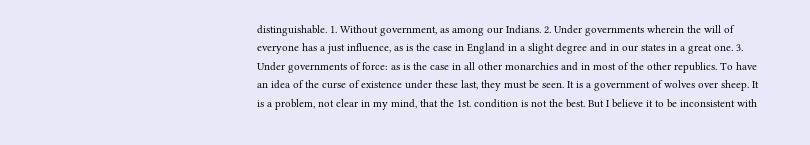distinguishable. 1. Without government, as among our Indians. 2. Under governments wherein the will of everyone has a just influence, as is the case in England in a slight degree and in our states in a great one. 3. Under governments of force: as is the case in all other monarchies and in most of the other republics. To have an idea of the curse of existence under these last, they must be seen. It is a government of wolves over sheep. It is a problem, not clear in my mind, that the 1st. condition is not the best. But I believe it to be inconsistent with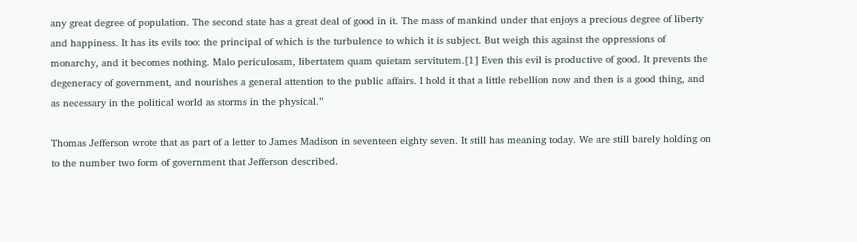any great degree of population. The second state has a great deal of good in it. The mass of mankind under that enjoys a precious degree of liberty and happiness. It has its evils too: the principal of which is the turbulence to which it is subject. But weigh this against the oppressions of monarchy, and it becomes nothing. Malo periculosam, libertatem quam quietam servitutem.[1] Even this evil is productive of good. It prevents the degeneracy of government, and nourishes a general attention to the public affairs. I hold it that a little rebellion now and then is a good thing, and as necessary in the political world as storms in the physical.”

Thomas Jefferson wrote that as part of a letter to James Madison in seventeen eighty seven. It still has meaning today. We are still barely holding on to the number two form of government that Jefferson described.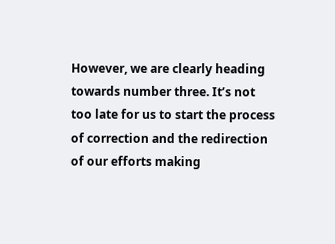However, we are clearly heading towards number three. It’s not too late for us to start the process of correction and the redirection of our efforts making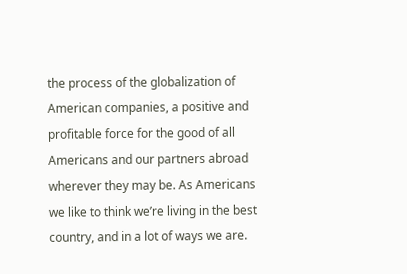the process of the globalization of American companies, a positive and profitable force for the good of all Americans and our partners abroad wherever they may be. As Americans we like to think we’re living in the best country, and in a lot of ways we are.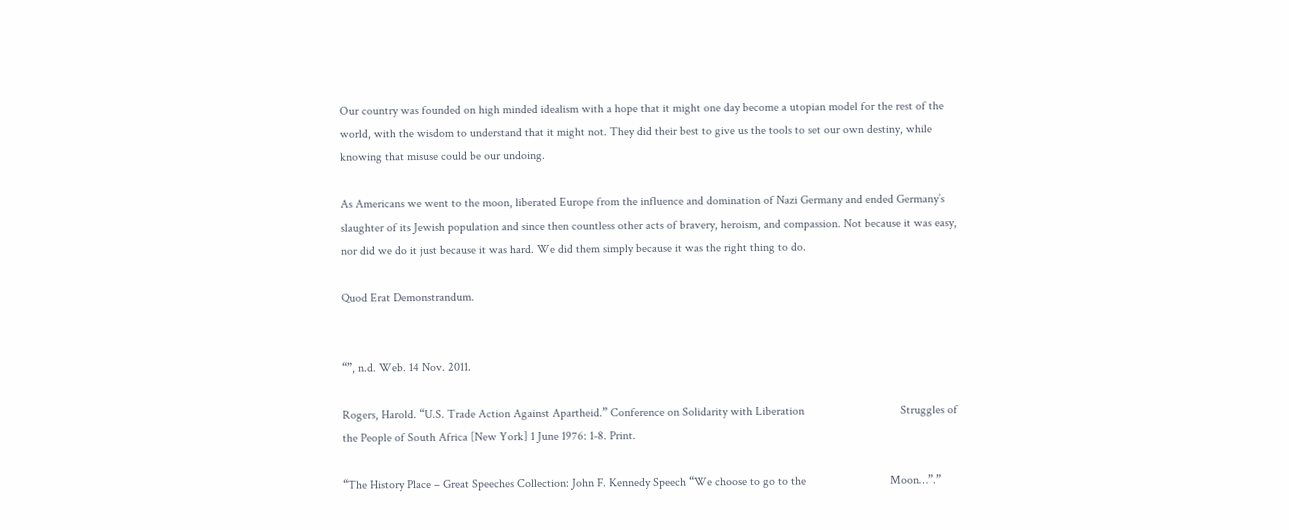Our country was founded on high minded idealism with a hope that it might one day become a utopian model for the rest of the world, with the wisdom to understand that it might not. They did their best to give us the tools to set our own destiny, while knowing that misuse could be our undoing.

As Americans we went to the moon, liberated Europe from the influence and domination of Nazi Germany and ended Germany’s slaughter of its Jewish population and since then countless other acts of bravery, heroism, and compassion. Not because it was easy, nor did we do it just because it was hard. We did them simply because it was the right thing to do.

Quod Erat Demonstrandum.


“”, n.d. Web. 14 Nov. 2011.

Rogers, Harold. “U.S. Trade Action Against Apartheid.” Conference on Solidarity with Liberation                                Struggles of the People of South Africa [New York] 1 June 1976: 1-8. Print.

“The History Place – Great Speeches Collection: John F. Kennedy Speech “We choose to go to the                            Moon…”.”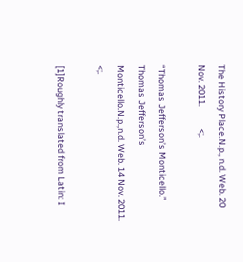The History Place.N.p., n.d. Web. 20 Nov. 2011.           <;.

“Thomas Jefferson’s Monticello.” Thomas Jefferson’s Monticello.N.p.,n.d. Web. 14 Nov. 2011.                  <;.

[1]Roughly translated from Latin: I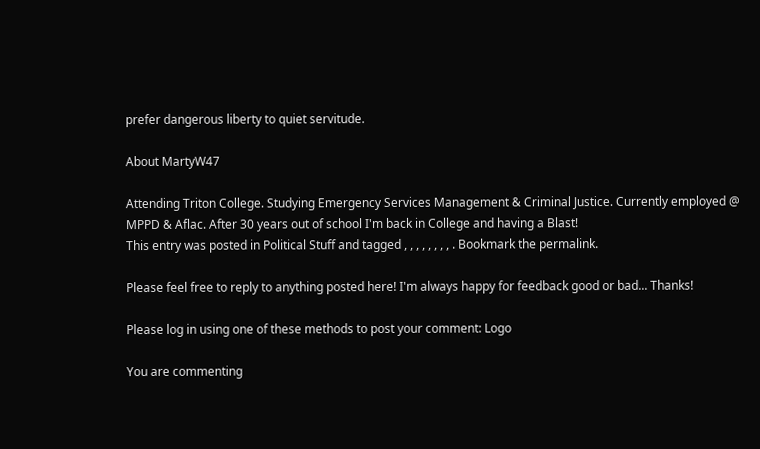prefer dangerous liberty to quiet servitude.

About MartyW47

Attending Triton College. Studying Emergency Services Management & Criminal Justice. Currently employed @ MPPD & Aflac. After 30 years out of school I'm back in College and having a Blast!
This entry was posted in Political Stuff and tagged , , , , , , , , . Bookmark the permalink.

Please feel free to reply to anything posted here! I'm always happy for feedback good or bad... Thanks!

Please log in using one of these methods to post your comment: Logo

You are commenting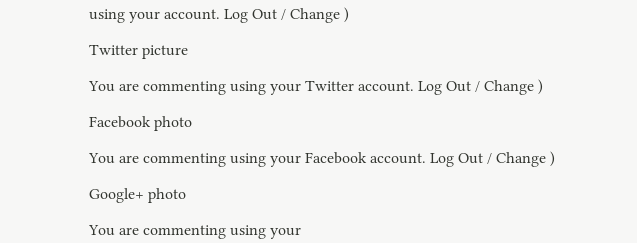using your account. Log Out / Change )

Twitter picture

You are commenting using your Twitter account. Log Out / Change )

Facebook photo

You are commenting using your Facebook account. Log Out / Change )

Google+ photo

You are commenting using your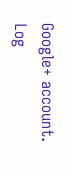Google+ account. Log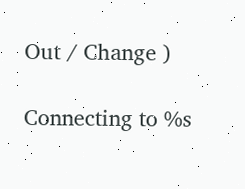Out / Change )

Connecting to %s